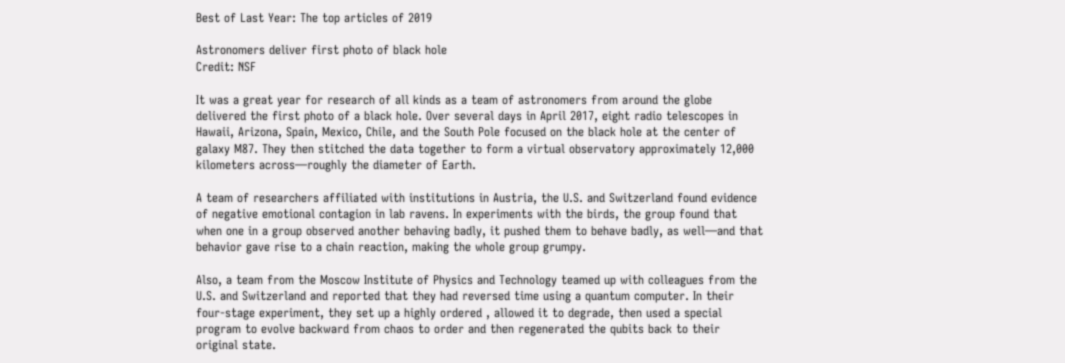Best of Last Year: The top articles of 2019

Astronomers deliver first photo of black hole
Credit: NSF

It was a great year for research of all kinds as a team of astronomers from around the globe delivered the first photo of a black hole. Over several days in April 2017, eight radio telescopes in Hawaii, Arizona, Spain, Mexico, Chile, and the South Pole focused on the black hole at the center of galaxy M87. They then stitched the data together to form a virtual observatory approximately 12,000 kilometers across—roughly the diameter of Earth.

A team of researchers affiliated with institutions in Austria, the U.S. and Switzerland found evidence of negative emotional contagion in lab ravens. In experiments with the birds, the group found that when one in a group observed another behaving badly, it pushed them to behave badly, as well—and that behavior gave rise to a chain reaction, making the whole group grumpy.

Also, a team from the Moscow Institute of Physics and Technology teamed up with colleagues from the U.S. and Switzerland and reported that they had reversed time using a quantum computer. In their four-stage experiment, they set up a highly ordered , allowed it to degrade, then used a special program to evolve backward from chaos to order and then regenerated the qubits back to their original state.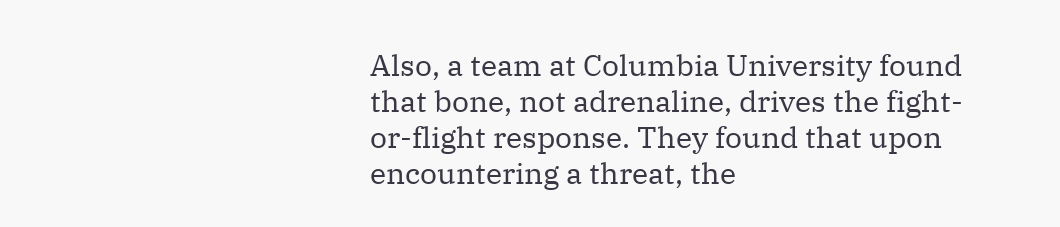Also, a team at Columbia University found that bone, not adrenaline, drives the fight-or-flight response. They found that upon encountering a threat, the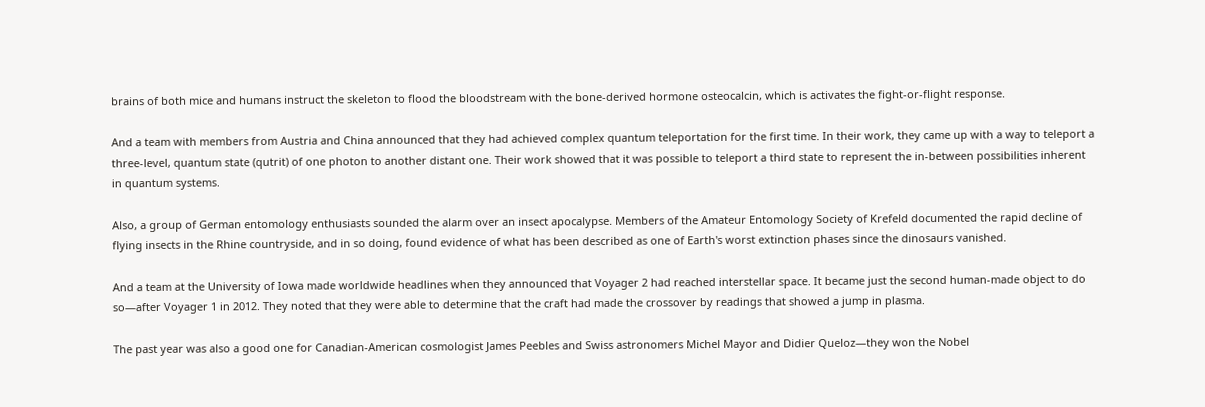brains of both mice and humans instruct the skeleton to flood the bloodstream with the bone-derived hormone osteocalcin, which is activates the fight-or-flight response.

And a team with members from Austria and China announced that they had achieved complex quantum teleportation for the first time. In their work, they came up with a way to teleport a three-level, quantum state (qutrit) of one photon to another distant one. Their work showed that it was possible to teleport a third state to represent the in-between possibilities inherent in quantum systems.

Also, a group of German entomology enthusiasts sounded the alarm over an insect apocalypse. Members of the Amateur Entomology Society of Krefeld documented the rapid decline of flying insects in the Rhine countryside, and in so doing, found evidence of what has been described as one of Earth's worst extinction phases since the dinosaurs vanished.

And a team at the University of Iowa made worldwide headlines when they announced that Voyager 2 had reached interstellar space. It became just the second human-made object to do so—after Voyager 1 in 2012. They noted that they were able to determine that the craft had made the crossover by readings that showed a jump in plasma.

The past year was also a good one for Canadian-American cosmologist James Peebles and Swiss astronomers Michel Mayor and Didier Queloz—they won the Nobel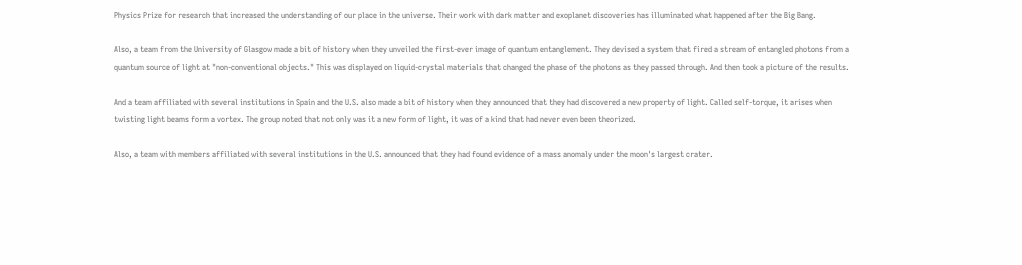Physics Prize for research that increased the understanding of our place in the universe. Their work with dark matter and exoplanet discoveries has illuminated what happened after the Big Bang.

Also, a team from the University of Glasgow made a bit of history when they unveiled the first-ever image of quantum entanglement. They devised a system that fired a stream of entangled photons from a quantum source of light at "non-conventional objects." This was displayed on liquid-crystal materials that changed the phase of the photons as they passed through. And then took a picture of the results.

And a team affiliated with several institutions in Spain and the U.S. also made a bit of history when they announced that they had discovered a new property of light. Called self-torque, it arises when twisting light beams form a vortex. The group noted that not only was it a new form of light, it was of a kind that had never even been theorized.

Also, a team with members affiliated with several institutions in the U.S. announced that they had found evidence of a mass anomaly under the moon's largest crater.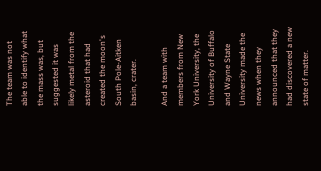The team was not able to identify what the mass was, but suggested it was likely metal from the asteroid that had created the moon's South Pole-Aitken basin, crater.

And a team with members from New York University, the University of Buffalo and Wayne State University made the news when they announced that they had discovered a new state of matter.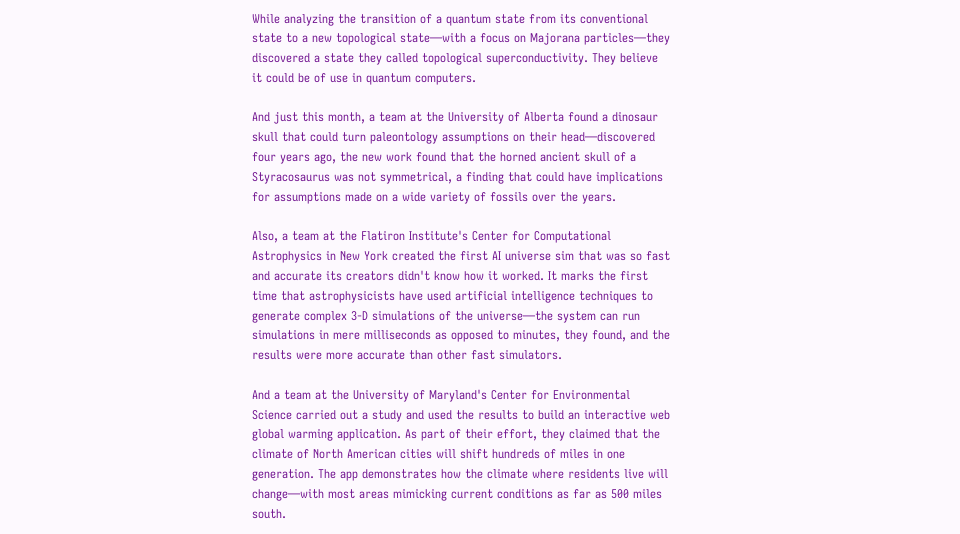While analyzing the transition of a quantum state from its conventional state to a new topological state—with a focus on Majorana particles—they discovered a state they called topological superconductivity. They believe it could be of use in quantum computers.

And just this month, a team at the University of Alberta found a dinosaur skull that could turn paleontology assumptions on their head—discovered four years ago, the new work found that the horned ancient skull of a Styracosaurus was not symmetrical, a finding that could have implications for assumptions made on a wide variety of fossils over the years.

Also, a team at the Flatiron Institute's Center for Computational Astrophysics in New York created the first AI universe sim that was so fast and accurate its creators didn't know how it worked. It marks the first time that astrophysicists have used artificial intelligence techniques to generate complex 3-D simulations of the universe—the system can run simulations in mere milliseconds as opposed to minutes, they found, and the results were more accurate than other fast simulators.

And a team at the University of Maryland's Center for Environmental Science carried out a study and used the results to build an interactive web global warming application. As part of their effort, they claimed that the climate of North American cities will shift hundreds of miles in one generation. The app demonstrates how the climate where residents live will change—with most areas mimicking current conditions as far as 500 miles south.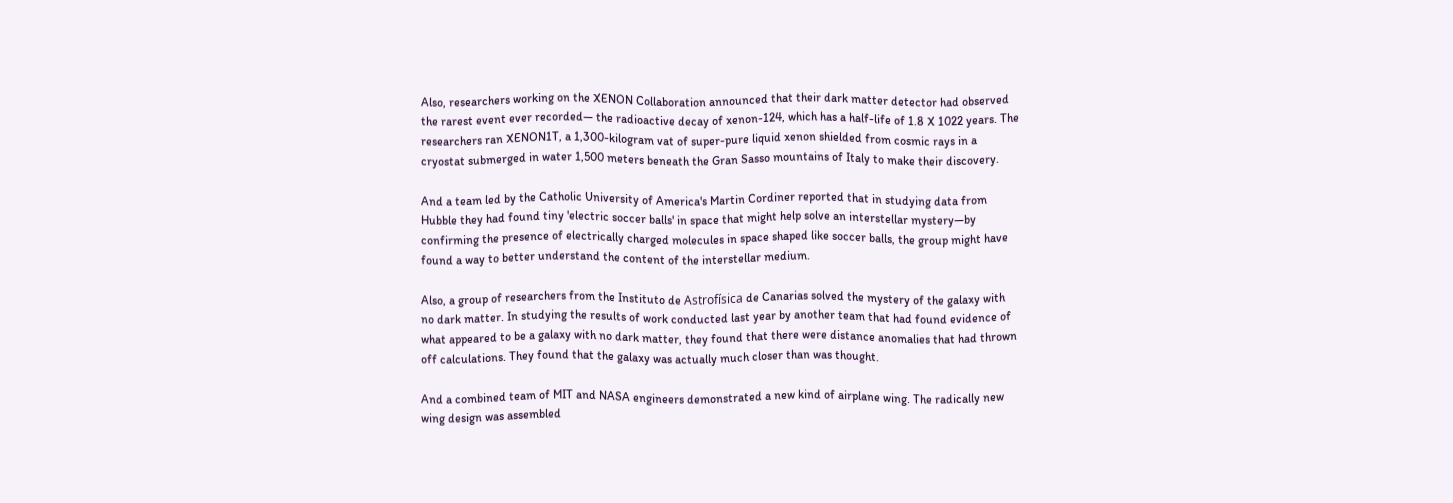Also, researchers working on the XENON Collaboration announced that their dark matter detector had observed the rarest event ever recorded— the radioactive decay of xenon-124, which has a half-life of 1.8 X 1022 years. The researchers ran XENON1T, a 1,300-kilogram vat of super-pure liquid xenon shielded from cosmic rays in a cryostat submerged in water 1,500 meters beneath the Gran Sasso mountains of Italy to make their discovery.

And a team led by the Catholic University of America's Martin Cordiner reported that in studying data from Hubble they had found tiny 'electric soccer balls' in space that might help solve an interstellar mystery—by confirming the presence of electrically charged molecules in space shaped like soccer balls, the group might have found a way to better understand the content of the interstellar medium.

Also, a group of researchers from the Instituto de Astrofísica de Canarias solved the mystery of the galaxy with no dark matter. In studying the results of work conducted last year by another team that had found evidence of what appeared to be a galaxy with no dark matter, they found that there were distance anomalies that had thrown off calculations. They found that the galaxy was actually much closer than was thought.

And a combined team of MIT and NASA engineers demonstrated a new kind of airplane wing. The radically new wing design was assembled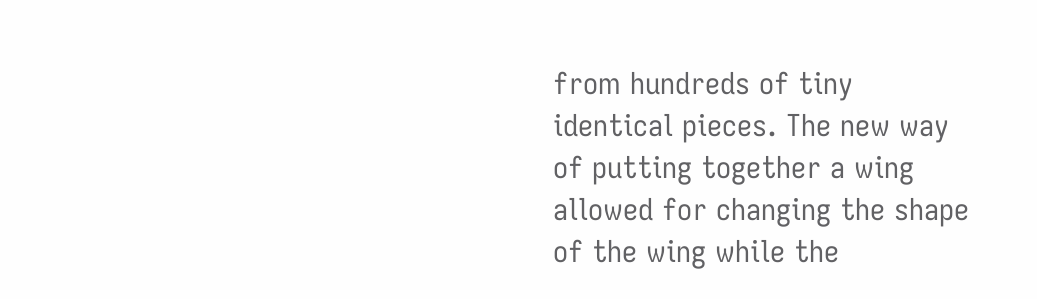from hundreds of tiny identical pieces. The new way of putting together a wing allowed for changing the shape of the wing while the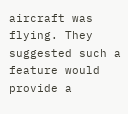aircraft was flying. They suggested such a feature would provide a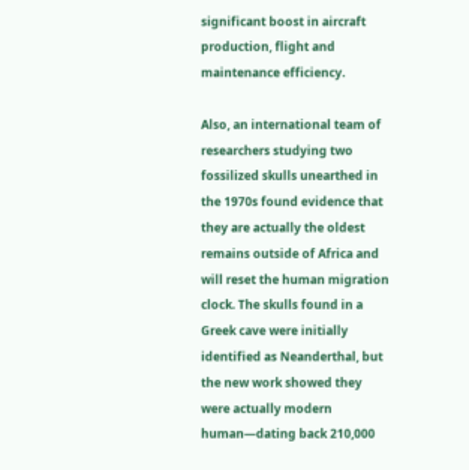significant boost in aircraft production, flight and maintenance efficiency.

Also, an international team of researchers studying two fossilized skulls unearthed in the 1970s found evidence that they are actually the oldest remains outside of Africa and will reset the human migration clock. The skulls found in a Greek cave were initially identified as Neanderthal, but the new work showed they were actually modern human—dating back 210,000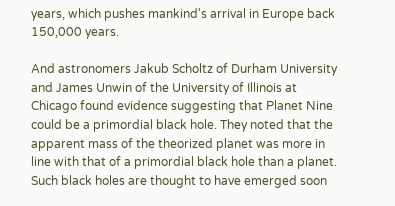years, which pushes mankind's arrival in Europe back 150,000 years.

And astronomers Jakub Scholtz of Durham University and James Unwin of the University of Illinois at Chicago found evidence suggesting that Planet Nine could be a primordial black hole. They noted that the apparent mass of the theorized planet was more in line with that of a primordial black hole than a planet. Such black holes are thought to have emerged soon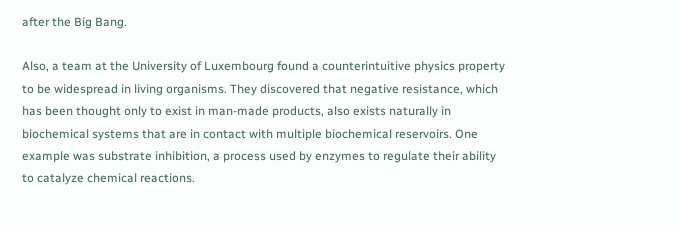after the Big Bang.

Also, a team at the University of Luxembourg found a counterintuitive physics property to be widespread in living organisms. They discovered that negative resistance, which has been thought only to exist in man-made products, also exists naturally in biochemical systems that are in contact with multiple biochemical reservoirs. One example was substrate inhibition, a process used by enzymes to regulate their ability to catalyze chemical reactions.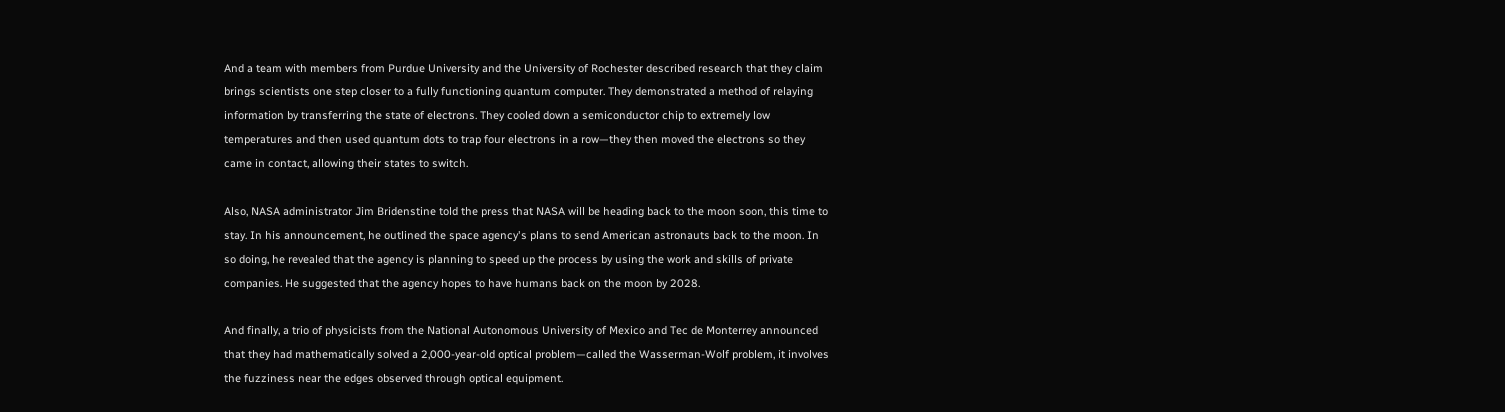And a team with members from Purdue University and the University of Rochester described research that they claim brings scientists one step closer to a fully functioning quantum computer. They demonstrated a method of relaying information by transferring the state of electrons. They cooled down a semiconductor chip to extremely low temperatures and then used quantum dots to trap four electrons in a row—they then moved the electrons so they came in contact, allowing their states to switch.

Also, NASA administrator Jim Bridenstine told the press that NASA will be heading back to the moon soon, this time to stay. In his announcement, he outlined the space agency's plans to send American astronauts back to the moon. In so doing, he revealed that the agency is planning to speed up the process by using the work and skills of private companies. He suggested that the agency hopes to have humans back on the moon by 2028.

And finally, a trio of physicists from the National Autonomous University of Mexico and Tec de Monterrey announced that they had mathematically solved a 2,000-year-old optical problem—called the Wasserman-Wolf problem, it involves the fuzziness near the edges observed through optical equipment.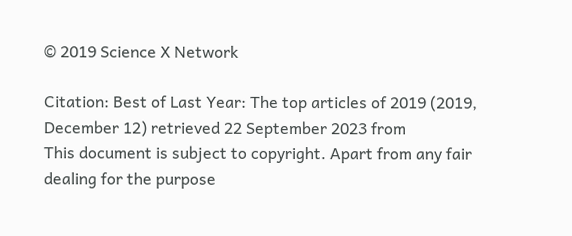© 2019 Science X Network

Citation: Best of Last Year: The top articles of 2019 (2019, December 12) retrieved 22 September 2023 from
This document is subject to copyright. Apart from any fair dealing for the purpose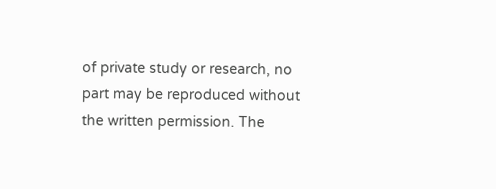of private study or research, no part may be reproduced without the written permission. The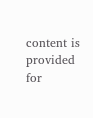content is provided for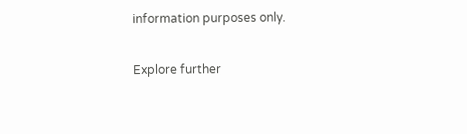information purposes only.

Explore further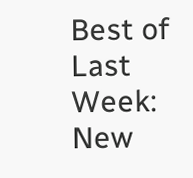Best of Last Week: New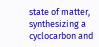state of matter, synthesizing a cyclocarbon and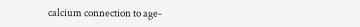calcium connection to age-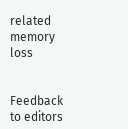related memory loss


Feedback to editors